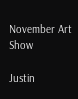November Art Show

Justin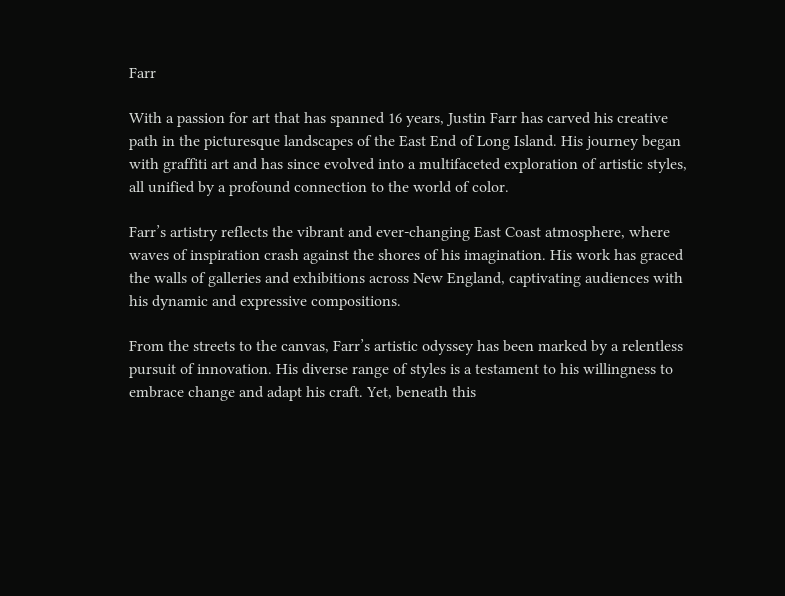Farr

With a passion for art that has spanned 16 years, Justin Farr has carved his creative path in the picturesque landscapes of the East End of Long Island. His journey began with graffiti art and has since evolved into a multifaceted exploration of artistic styles, all unified by a profound connection to the world of color.

Farr’s artistry reflects the vibrant and ever-changing East Coast atmosphere, where waves of inspiration crash against the shores of his imagination. His work has graced the walls of galleries and exhibitions across New England, captivating audiences with his dynamic and expressive compositions.

From the streets to the canvas, Farr’s artistic odyssey has been marked by a relentless pursuit of innovation. His diverse range of styles is a testament to his willingness to embrace change and adapt his craft. Yet, beneath this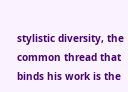stylistic diversity, the common thread that binds his work is the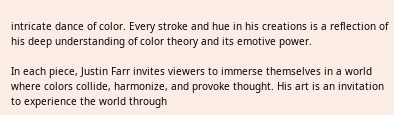intricate dance of color. Every stroke and hue in his creations is a reflection of his deep understanding of color theory and its emotive power.

In each piece, Justin Farr invites viewers to immerse themselves in a world where colors collide, harmonize, and provoke thought. His art is an invitation to experience the world through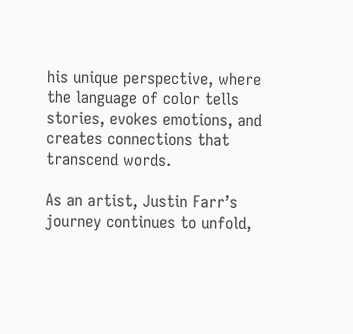his unique perspective, where the language of color tells stories, evokes emotions, and creates connections that transcend words.

As an artist, Justin Farr’s journey continues to unfold,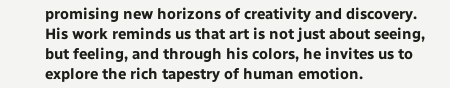promising new horizons of creativity and discovery. His work reminds us that art is not just about seeing, but feeling, and through his colors, he invites us to explore the rich tapestry of human emotion.